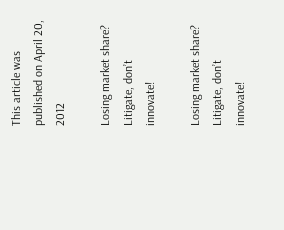This article was published on April 20, 2012

Losing market share? Litigate, don’t innovate!

Losing market share? Litigate, don’t innovate!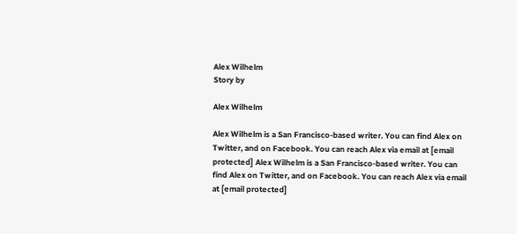Alex Wilhelm
Story by

Alex Wilhelm

Alex Wilhelm is a San Francisco-based writer. You can find Alex on Twitter, and on Facebook. You can reach Alex via email at [email protected] Alex Wilhelm is a San Francisco-based writer. You can find Alex on Twitter, and on Facebook. You can reach Alex via email at [email protected]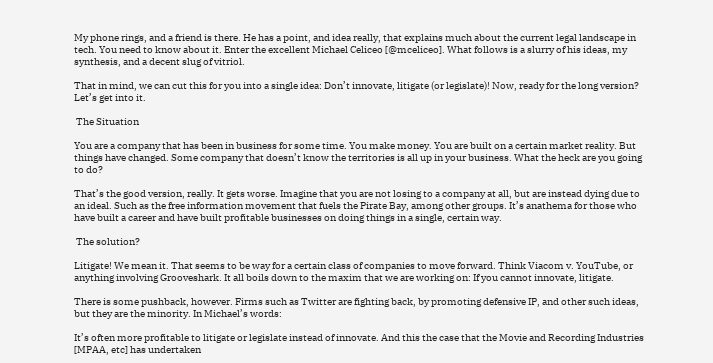My phone rings, and a friend is there. He has a point, and idea really, that explains much about the current legal landscape in tech. You need to know about it. Enter the excellent Michael Celiceo [@mceliceo]. What follows is a slurry of his ideas, my synthesis, and a decent slug of vitriol.

That in mind, we can cut this for you into a single idea: Don’t innovate, litigate (or legislate)! Now, ready for the long version? Let’s get into it.

 The Situation

You are a company that has been in business for some time. You make money. You are built on a certain market reality. But things have changed. Some company that doesn’t know the territories is all up in your business. What the heck are you going to do?

That’s the good version, really. It gets worse. Imagine that you are not losing to a company at all, but are instead dying due to an ideal. Such as the free information movement that fuels the Pirate Bay, among other groups. It’s anathema for those who have built a career and have built profitable businesses on doing things in a single, certain way.

 The solution?

Litigate! We mean it. That seems to be way for a certain class of companies to move forward. Think Viacom v. YouTube, or anything involving Grooveshark. It all boils down to the maxim that we are working on: If you cannot innovate, litigate.

There is some pushback, however. Firms such as Twitter are fighting back, by promoting defensive IP, and other such ideas, but they are the minority. In Michael’s words:

It’s often more profitable to litigate or legislate instead of innovate. And this the case that the Movie and Recording Industries [MPAA, etc] has undertaken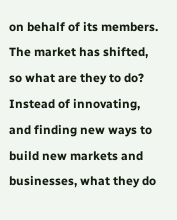on behalf of its members. The market has shifted, so what are they to do? Instead of innovating, and finding new ways to build new markets and businesses, what they do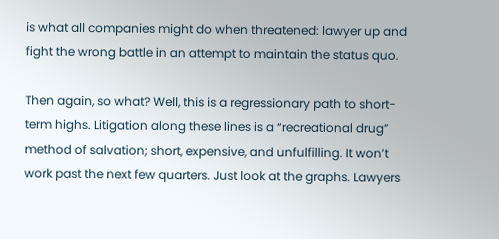is what all companies might do when threatened: lawyer up and fight the wrong battle in an attempt to maintain the status quo.

Then again, so what? Well, this is a regressionary path to short-term highs. Litigation along these lines is a “recreational drug” method of salvation; short, expensive, and unfulfilling. It won’t work past the next few quarters. Just look at the graphs. Lawyers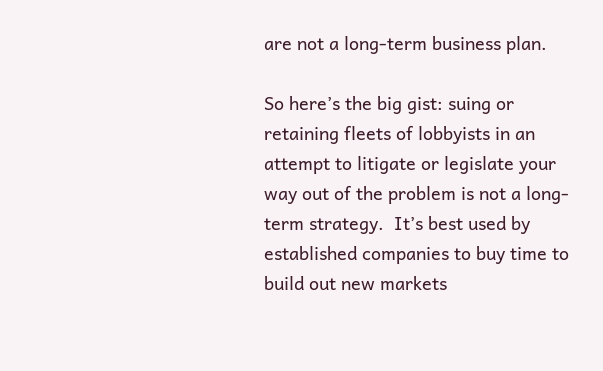are not a long-term business plan.

So here’s the big gist: suing or retaining fleets of lobbyists in an attempt to litigate or legislate your way out of the problem is not a long-term strategy.  It’s best used by established companies to buy time to build out new markets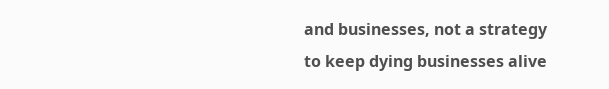and businesses, not a strategy to keep dying businesses alive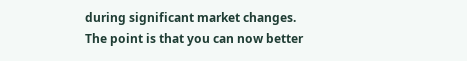during significant market changes. The point is that you can now better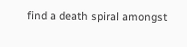find a death spiral amongst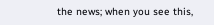the news; when you see this,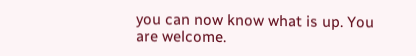you can now know what is up. You are welcome.